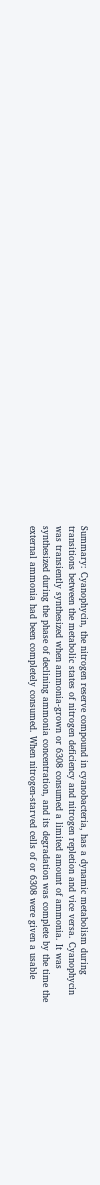Summary: Cyanophycin, the nitrogen reserve compound in cyanobacteria, has a dynamic metabolism during transitions between the metabolic states of nitrogen deficiency and nitrogen repletion and vice versa. Cyanophycin was transiently synthesized when ammonia-grown or 6308 consumed a limited amount of ammonia. It was synthesized during the phase of declining ammonia concentration, and its degradation was complete by the time the external ammonia had been completely consumed. When nitrogen-starved cells of or 6308 were given a usable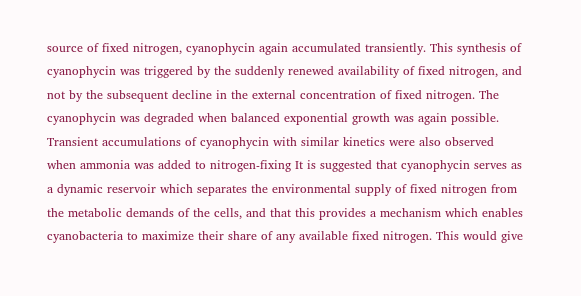source of fixed nitrogen, cyanophycin again accumulated transiently. This synthesis of cyanophycin was triggered by the suddenly renewed availability of fixed nitrogen, and not by the subsequent decline in the external concentration of fixed nitrogen. The cyanophycin was degraded when balanced exponential growth was again possible. Transient accumulations of cyanophycin with similar kinetics were also observed when ammonia was added to nitrogen-fixing It is suggested that cyanophycin serves as a dynamic reservoir which separates the environmental supply of fixed nitrogen from the metabolic demands of the cells, and that this provides a mechanism which enables cyanobacteria to maximize their share of any available fixed nitrogen. This would give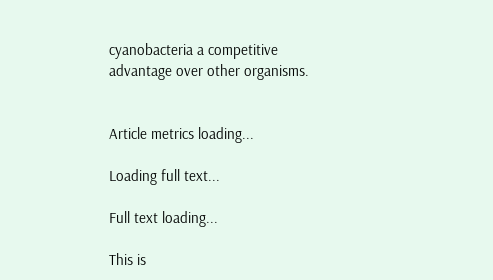cyanobacteria a competitive advantage over other organisms.


Article metrics loading...

Loading full text...

Full text loading...

This is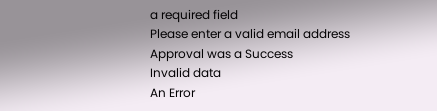a required field
Please enter a valid email address
Approval was a Success
Invalid data
An Error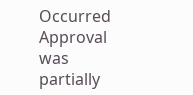Occurred
Approval was partially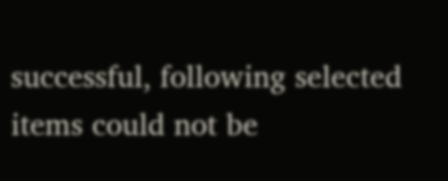successful, following selected items could not be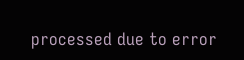processed due to error